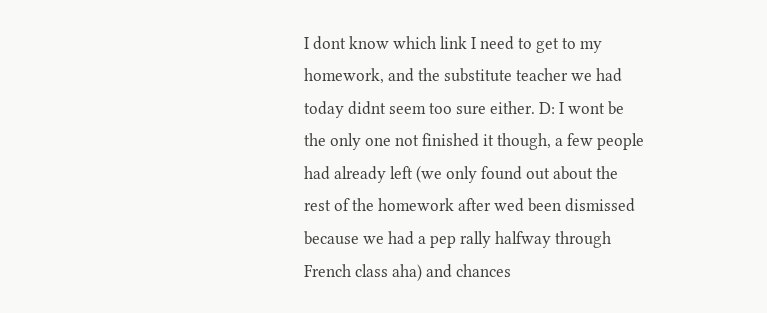I dont know which link I need to get to my homework, and the substitute teacher we had today didnt seem too sure either. D: I wont be the only one not finished it though, a few people had already left (we only found out about the rest of the homework after wed been dismissed because we had a pep rally halfway through French class aha) and chances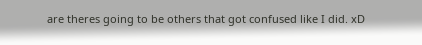are theres going to be others that got confused like I did. xD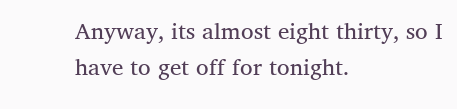Anyway, its almost eight thirty, so I have to get off for tonight.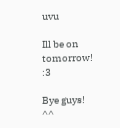uvu

Ill be on tomorrow! :3

Bye guys! ^^